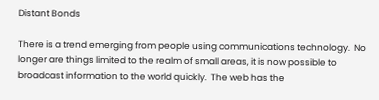Distant Bonds

There is a trend emerging from people using communications technology.  No longer are things limited to the realm of small areas, it is now possible to broadcast information to the world quickly.  The web has the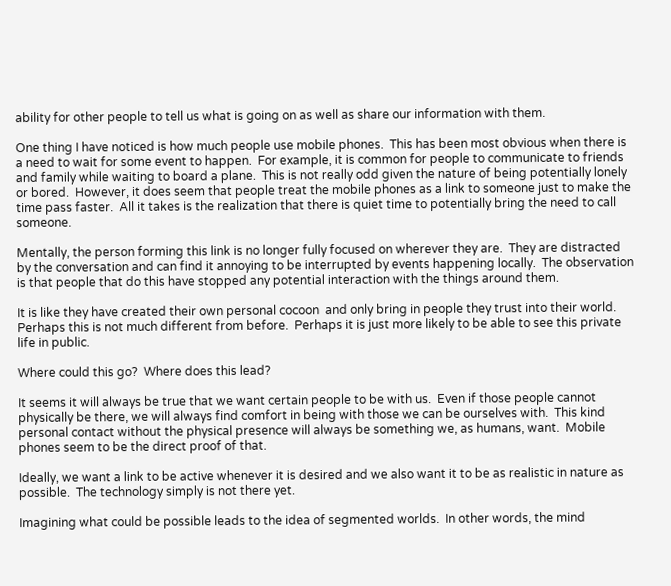ability for other people to tell us what is going on as well as share our information with them.

One thing I have noticed is how much people use mobile phones.  This has been most obvious when there is a need to wait for some event to happen.  For example, it is common for people to communicate to friends and family while waiting to board a plane.  This is not really odd given the nature of being potentially lonely or bored.  However, it does seem that people treat the mobile phones as a link to someone just to make the time pass faster.  All it takes is the realization that there is quiet time to potentially bring the need to call someone.

Mentally, the person forming this link is no longer fully focused on wherever they are.  They are distracted by the conversation and can find it annoying to be interrupted by events happening locally.  The observation is that people that do this have stopped any potential interaction with the things around them.

It is like they have created their own personal cocoon  and only bring in people they trust into their world.  Perhaps this is not much different from before.  Perhaps it is just more likely to be able to see this private life in public.

Where could this go?  Where does this lead?

It seems it will always be true that we want certain people to be with us.  Even if those people cannot physically be there, we will always find comfort in being with those we can be ourselves with.  This kind personal contact without the physical presence will always be something we, as humans, want.  Mobile phones seem to be the direct proof of that.

Ideally, we want a link to be active whenever it is desired and we also want it to be as realistic in nature as possible.  The technology simply is not there yet.

Imagining what could be possible leads to the idea of segmented worlds.  In other words, the mind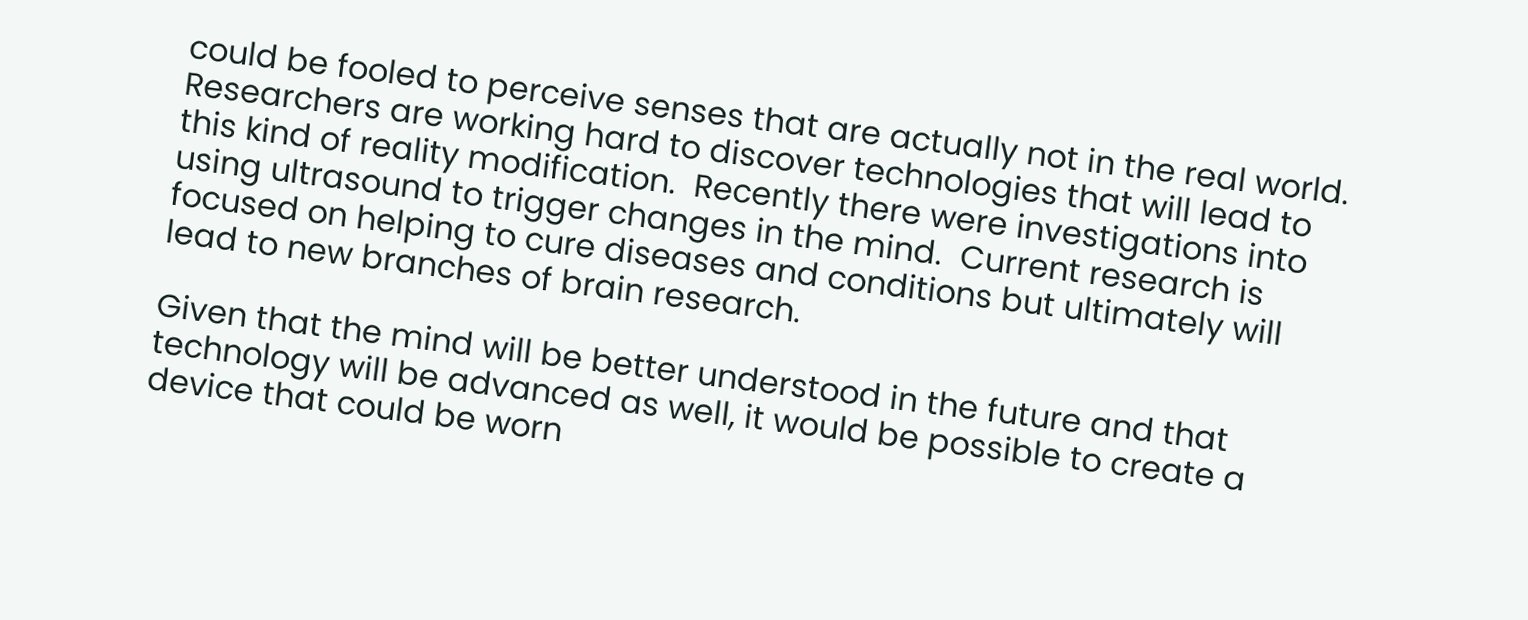could be fooled to perceive senses that are actually not in the real world.  Researchers are working hard to discover technologies that will lead to this kind of reality modification.  Recently there were investigations into using ultrasound to trigger changes in the mind.  Current research is focused on helping to cure diseases and conditions but ultimately will lead to new branches of brain research.

Given that the mind will be better understood in the future and that technology will be advanced as well, it would be possible to create a device that could be worn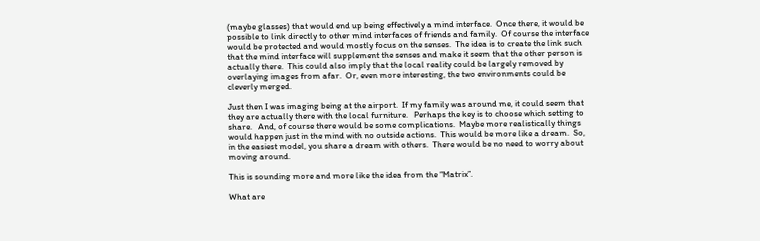(maybe glasses) that would end up being effectively a mind interface.  Once there, it would be possible to link directly to other mind interfaces of friends and family.  Of course the interface would be protected and would mostly focus on the senses.  The idea is to create the link such that the mind interface will supplement the senses and make it seem that the other person is actually there.  This could also imply that the local reality could be largely removed by overlaying images from afar.  Or, even more interesting, the two environments could be cleverly merged.

Just then I was imaging being at the airport.  If my family was around me, it could seem that they are actually there with the local furniture.   Perhaps the key is to choose which setting to share.   And, of course there would be some complications.  Maybe more realistically things would happen just in the mind with no outside actions.  This would be more like a dream.  So, in the easiest model, you share a dream with others.  There would be no need to worry about moving around.

This is sounding more and more like the idea from the “Matrix”.

What are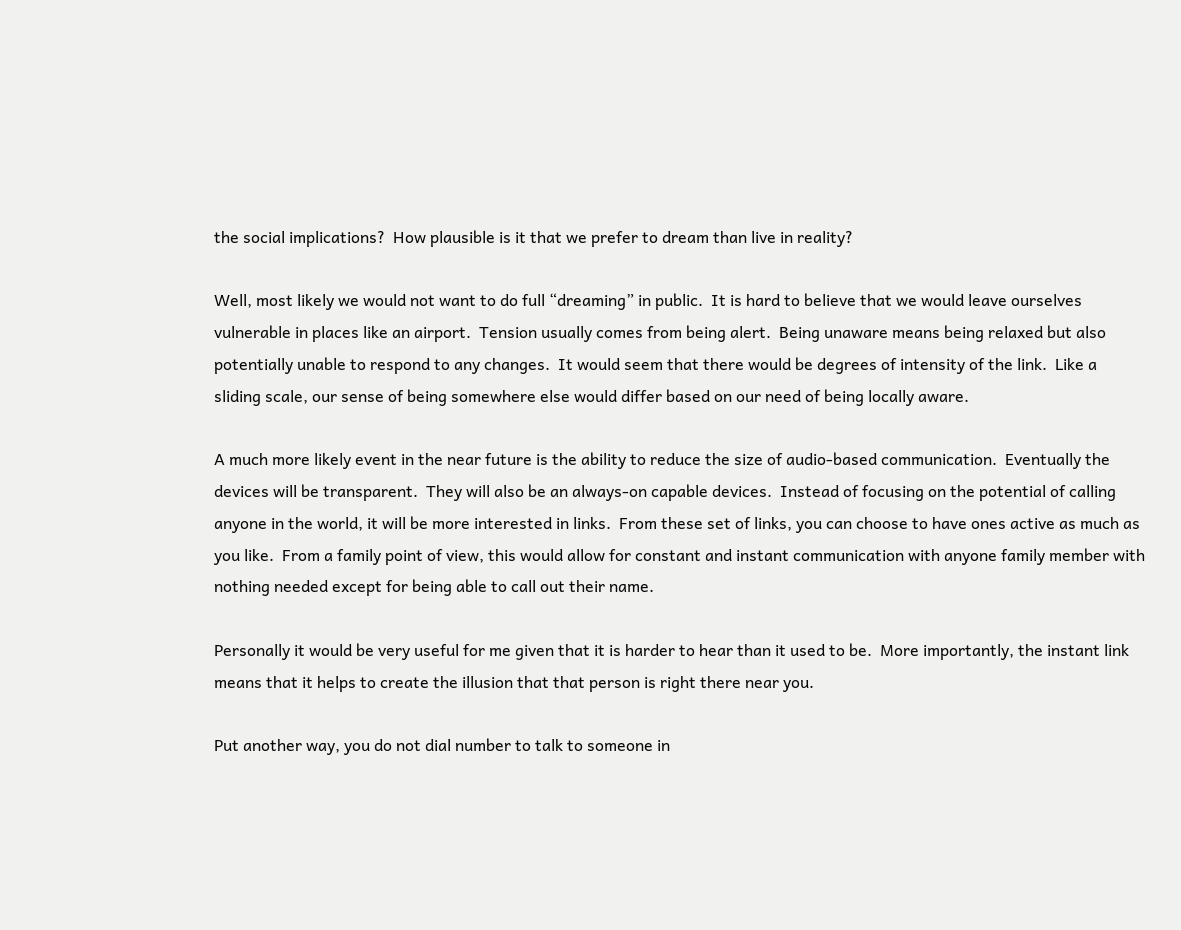the social implications?  How plausible is it that we prefer to dream than live in reality?

Well, most likely we would not want to do full “dreaming” in public.  It is hard to believe that we would leave ourselves vulnerable in places like an airport.  Tension usually comes from being alert.  Being unaware means being relaxed but also potentially unable to respond to any changes.  It would seem that there would be degrees of intensity of the link.  Like a sliding scale, our sense of being somewhere else would differ based on our need of being locally aware.

A much more likely event in the near future is the ability to reduce the size of audio-based communication.  Eventually the devices will be transparent.  They will also be an always-on capable devices.  Instead of focusing on the potential of calling anyone in the world, it will be more interested in links.  From these set of links, you can choose to have ones active as much as you like.  From a family point of view, this would allow for constant and instant communication with anyone family member with nothing needed except for being able to call out their name.

Personally it would be very useful for me given that it is harder to hear than it used to be.  More importantly, the instant link means that it helps to create the illusion that that person is right there near you.

Put another way, you do not dial number to talk to someone in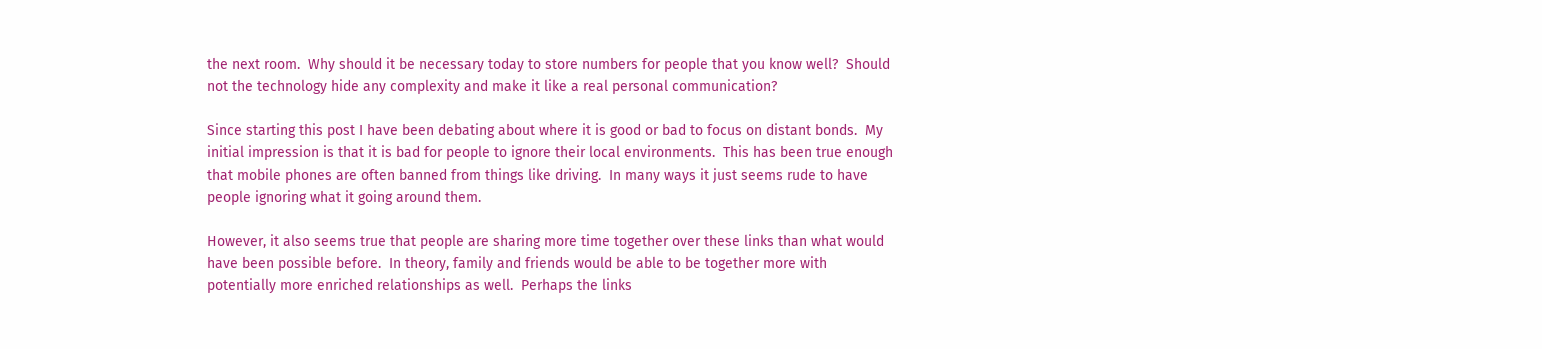the next room.  Why should it be necessary today to store numbers for people that you know well?  Should not the technology hide any complexity and make it like a real personal communication?

Since starting this post I have been debating about where it is good or bad to focus on distant bonds.  My initial impression is that it is bad for people to ignore their local environments.  This has been true enough that mobile phones are often banned from things like driving.  In many ways it just seems rude to have people ignoring what it going around them.

However, it also seems true that people are sharing more time together over these links than what would have been possible before.  In theory, family and friends would be able to be together more with potentially more enriched relationships as well.  Perhaps the links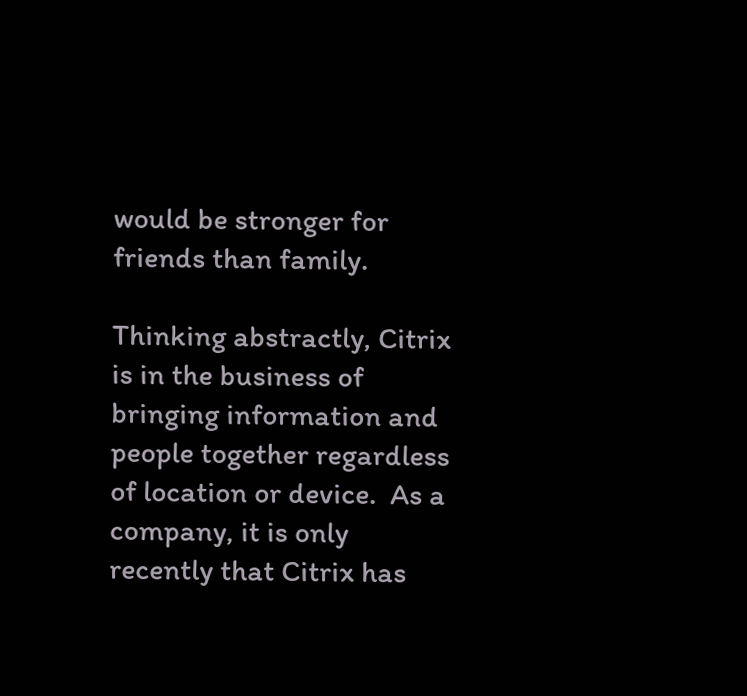would be stronger for friends than family.

Thinking abstractly, Citrix is in the business of bringing information and people together regardless of location or device.  As a company, it is only recently that Citrix has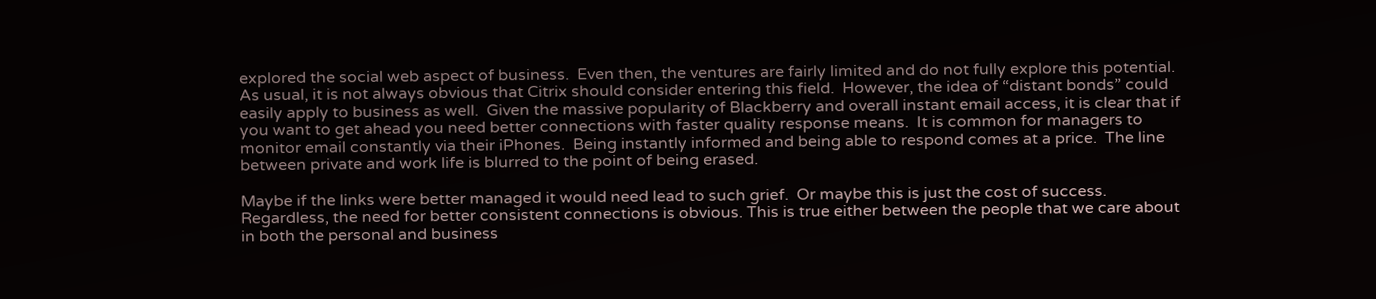explored the social web aspect of business.  Even then, the ventures are fairly limited and do not fully explore this potential.  As usual, it is not always obvious that Citrix should consider entering this field.  However, the idea of “distant bonds” could easily apply to business as well.  Given the massive popularity of Blackberry and overall instant email access, it is clear that if  you want to get ahead you need better connections with faster quality response means.  It is common for managers to monitor email constantly via their iPhones.  Being instantly informed and being able to respond comes at a price.  The line between private and work life is blurred to the point of being erased.

Maybe if the links were better managed it would need lead to such grief.  Or maybe this is just the cost of success.  Regardless, the need for better consistent connections is obvious. This is true either between the people that we care about in both the personal and business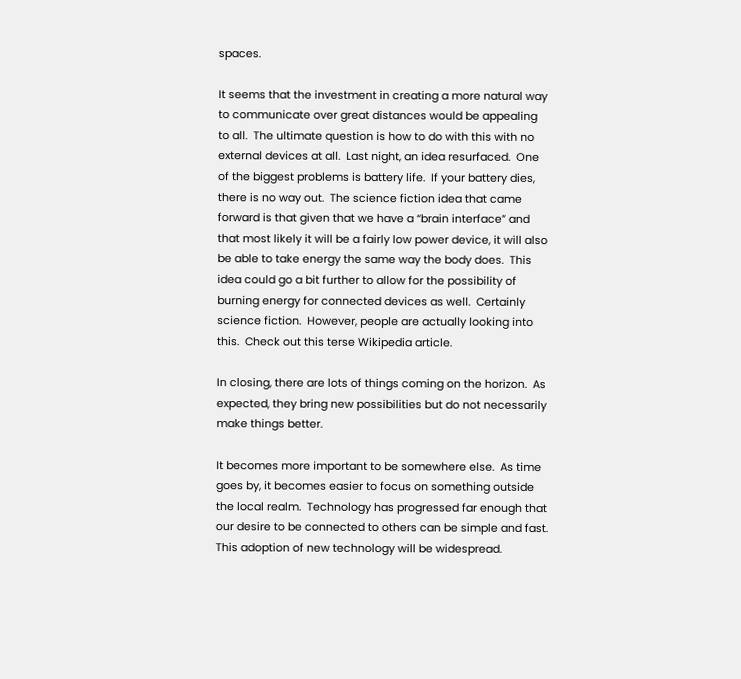spaces.

It seems that the investment in creating a more natural way to communicate over great distances would be appealing to all.  The ultimate question is how to do with this with no external devices at all.  Last night, an idea resurfaced.  One of the biggest problems is battery life.  If your battery dies, there is no way out.  The science fiction idea that came forward is that given that we have a “brain interface” and that most likely it will be a fairly low power device, it will also be able to take energy the same way the body does.  This idea could go a bit further to allow for the possibility of burning energy for connected devices as well.  Certainly science fiction.  However, people are actually looking into this.  Check out this terse Wikipedia article.

In closing, there are lots of things coming on the horizon.  As expected, they bring new possibilities but do not necessarily make things better.

It becomes more important to be somewhere else.  As time goes by, it becomes easier to focus on something outside the local realm.  Technology has progressed far enough that our desire to be connected to others can be simple and fast.  This adoption of new technology will be widespread.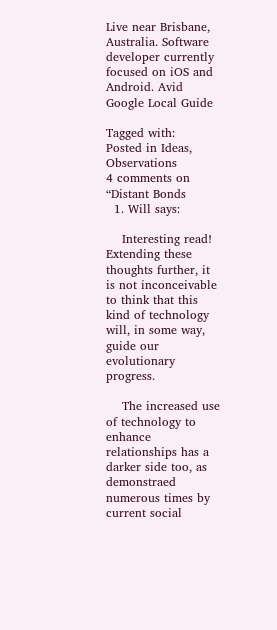Live near Brisbane, Australia. Software developer currently focused on iOS and Android. Avid Google Local Guide

Tagged with:
Posted in Ideas, Observations
4 comments on “Distant Bonds
  1. Will says:

    Interesting read! Extending these thoughts further, it is not inconceivable to think that this kind of technology will, in some way, guide our evolutionary progress.

    The increased use of technology to enhance relationships has a darker side too, as demonstraed numerous times by current social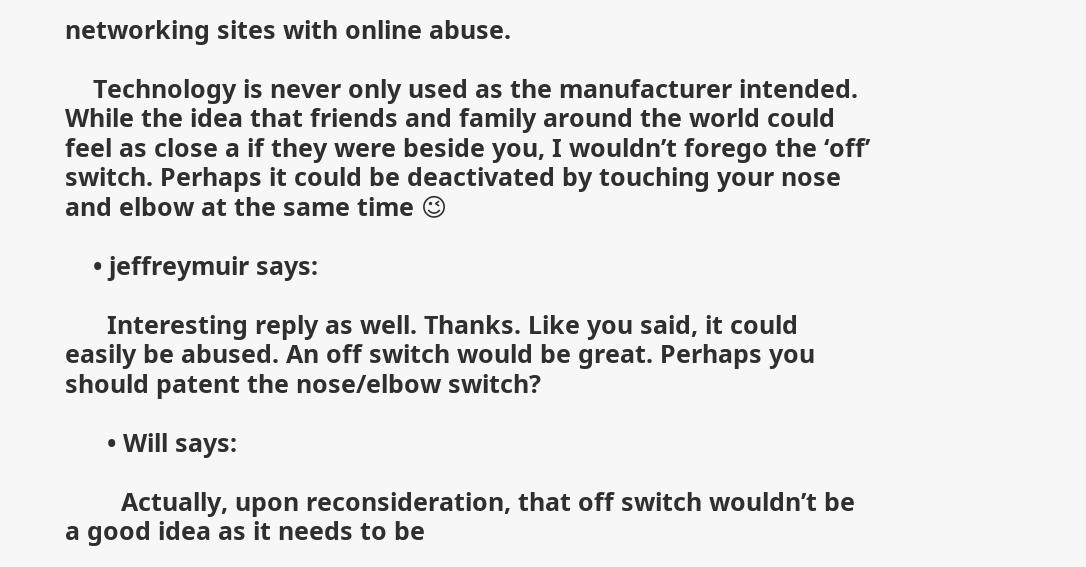networking sites with online abuse.

    Technology is never only used as the manufacturer intended. While the idea that friends and family around the world could feel as close a if they were beside you, I wouldn’t forego the ‘off’ switch. Perhaps it could be deactivated by touching your nose and elbow at the same time 😉

    • jeffreymuir says:

      Interesting reply as well. Thanks. Like you said, it could easily be abused. An off switch would be great. Perhaps you should patent the nose/elbow switch?

      • Will says:

        Actually, upon reconsideration, that off switch wouldn’t be a good idea as it needs to be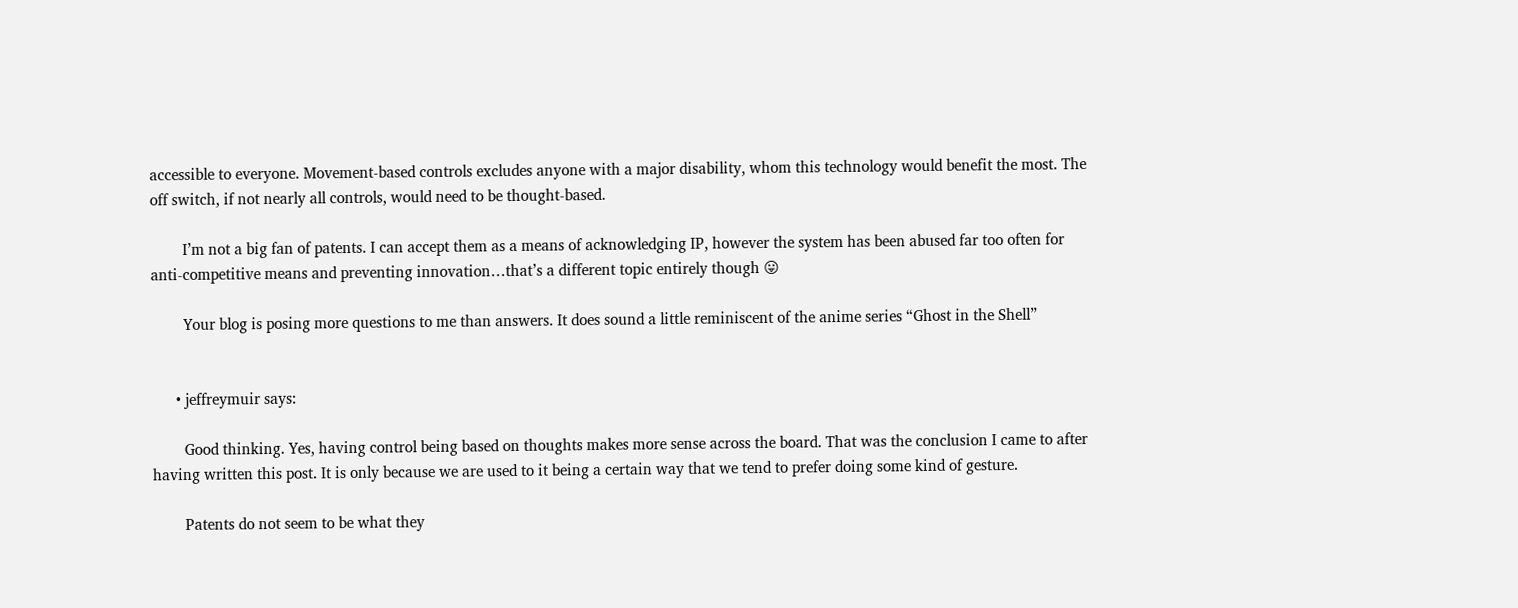accessible to everyone. Movement-based controls excludes anyone with a major disability, whom this technology would benefit the most. The off switch, if not nearly all controls, would need to be thought-based.

        I’m not a big fan of patents. I can accept them as a means of acknowledging IP, however the system has been abused far too often for anti-competitive means and preventing innovation…that’s a different topic entirely though 😛

        Your blog is posing more questions to me than answers. It does sound a little reminiscent of the anime series “Ghost in the Shell”


      • jeffreymuir says:

        Good thinking. Yes, having control being based on thoughts makes more sense across the board. That was the conclusion I came to after having written this post. It is only because we are used to it being a certain way that we tend to prefer doing some kind of gesture.

        Patents do not seem to be what they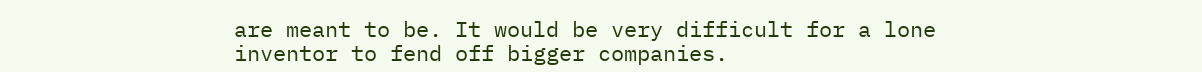are meant to be. It would be very difficult for a lone inventor to fend off bigger companies.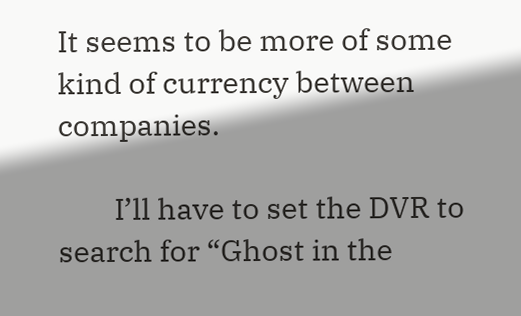It seems to be more of some kind of currency between companies.

        I’ll have to set the DVR to search for “Ghost in the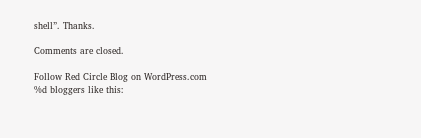shell”. Thanks.

Comments are closed.

Follow Red Circle Blog on WordPress.com
%d bloggers like this: